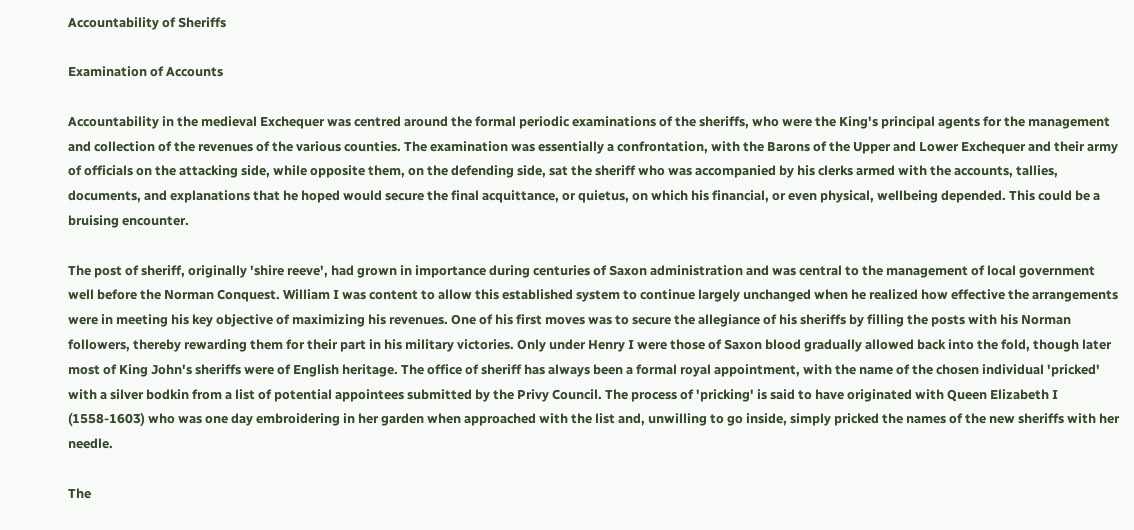Accountability of Sheriffs

Examination of Accounts

Accountability in the medieval Exchequer was centred around the formal periodic examinations of the sheriffs, who were the King's principal agents for the management and collection of the revenues of the various counties. The examination was essentially a confrontation, with the Barons of the Upper and Lower Exchequer and their army of officials on the attacking side, while opposite them, on the defending side, sat the sheriff who was accompanied by his clerks armed with the accounts, tallies, documents, and explanations that he hoped would secure the final acquittance, or quietus, on which his financial, or even physical, wellbeing depended. This could be a bruising encounter.

The post of sheriff, originally 'shire reeve', had grown in importance during centuries of Saxon administration and was central to the management of local government well before the Norman Conquest. William I was content to allow this established system to continue largely unchanged when he realized how effective the arrangements were in meeting his key objective of maximizing his revenues. One of his first moves was to secure the allegiance of his sheriffs by filling the posts with his Norman followers, thereby rewarding them for their part in his military victories. Only under Henry I were those of Saxon blood gradually allowed back into the fold, though later most of King John's sheriffs were of English heritage. The office of sheriff has always been a formal royal appointment, with the name of the chosen individual 'pricked' with a silver bodkin from a list of potential appointees submitted by the Privy Council. The process of 'pricking' is said to have originated with Queen Elizabeth I (1558-1603) who was one day embroidering in her garden when approached with the list and, unwilling to go inside, simply pricked the names of the new sheriffs with her needle.

The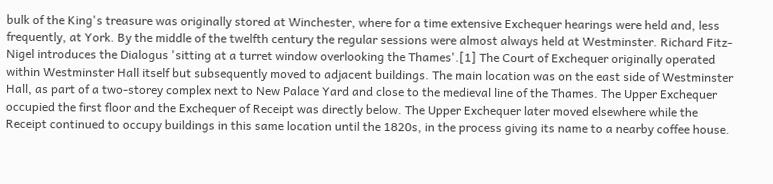bulk of the King's treasure was originally stored at Winchester, where for a time extensive Exchequer hearings were held and, less frequently, at York. By the middle of the twelfth century the regular sessions were almost always held at Westminster. Richard Fitz-Nigel introduces the Dialogus 'sitting at a turret window overlooking the Thames'.[1] The Court of Exchequer originally operated within Westminster Hall itself but subsequently moved to adjacent buildings. The main location was on the east side of Westminster Hall, as part of a two-storey complex next to New Palace Yard and close to the medieval line of the Thames. The Upper Exchequer occupied the first floor and the Exchequer of Receipt was directly below. The Upper Exchequer later moved elsewhere while the Receipt continued to occupy buildings in this same location until the 1820s, in the process giving its name to a nearby coffee house.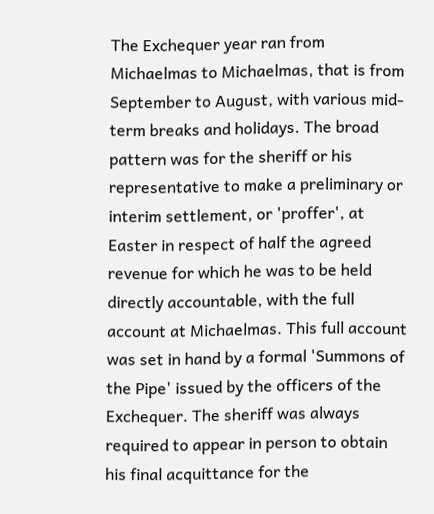The Exchequer year ran from Michaelmas to Michaelmas, that is from September to August, with various mid-term breaks and holidays. The broad pattern was for the sheriff or his representative to make a preliminary or interim settlement, or 'proffer', at Easter in respect of half the agreed revenue for which he was to be held directly accountable, with the full account at Michaelmas. This full account was set in hand by a formal 'Summons of the Pipe' issued by the officers of the Exchequer. The sheriff was always required to appear in person to obtain his final acquittance for the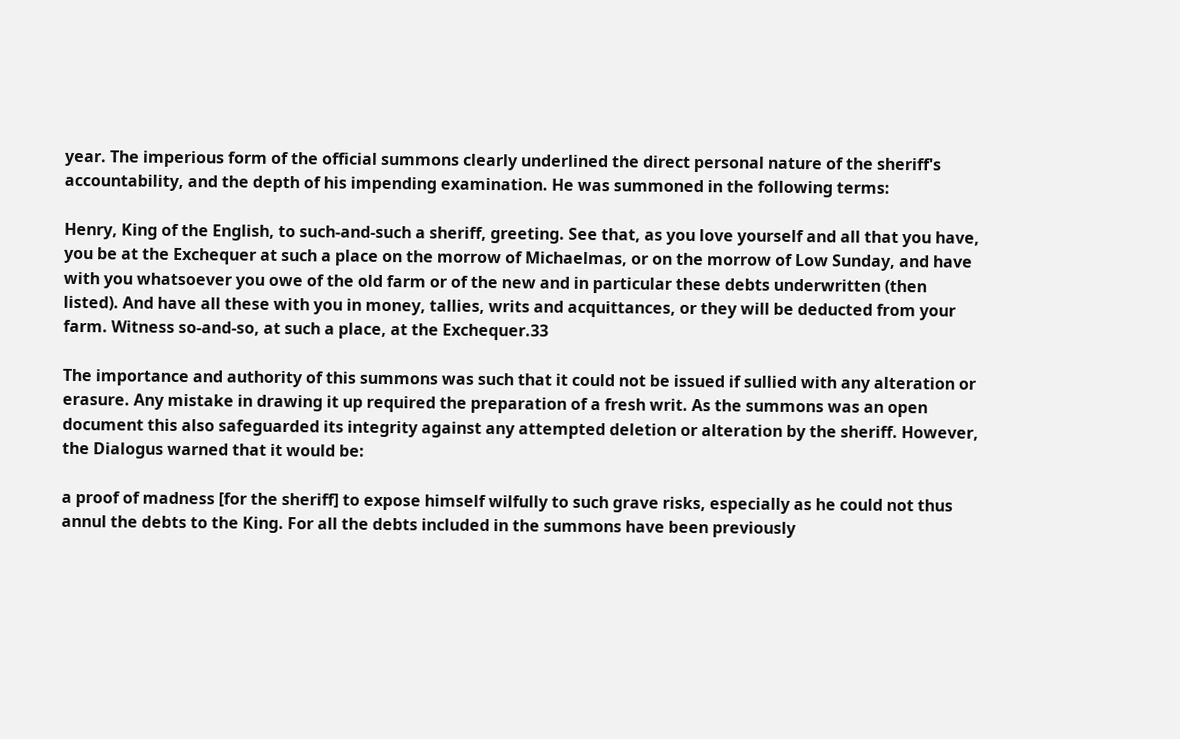year. The imperious form of the official summons clearly underlined the direct personal nature of the sheriff's accountability, and the depth of his impending examination. He was summoned in the following terms:

Henry, King of the English, to such-and-such a sheriff, greeting. See that, as you love yourself and all that you have, you be at the Exchequer at such a place on the morrow of Michaelmas, or on the morrow of Low Sunday, and have with you whatsoever you owe of the old farm or of the new and in particular these debts underwritten (then listed). And have all these with you in money, tallies, writs and acquittances, or they will be deducted from your farm. Witness so-and-so, at such a place, at the Exchequer.33

The importance and authority of this summons was such that it could not be issued if sullied with any alteration or erasure. Any mistake in drawing it up required the preparation of a fresh writ. As the summons was an open document this also safeguarded its integrity against any attempted deletion or alteration by the sheriff. However, the Dialogus warned that it would be:

a proof of madness [for the sheriff] to expose himself wilfully to such grave risks, especially as he could not thus annul the debts to the King. For all the debts included in the summons have been previously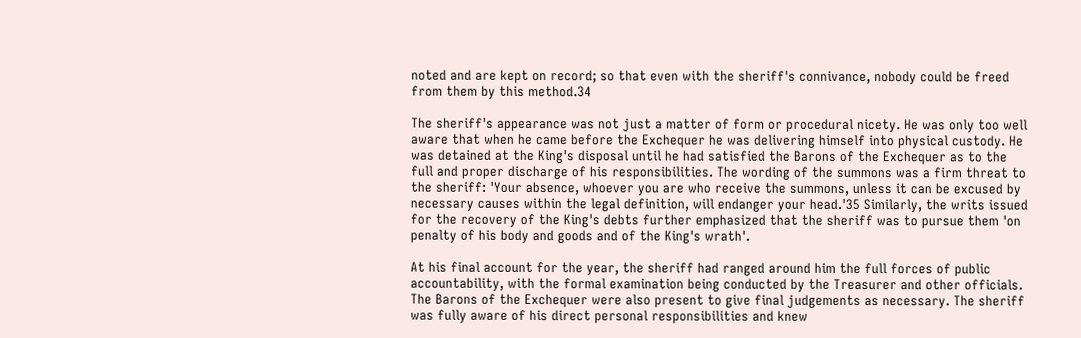noted and are kept on record; so that even with the sheriff's connivance, nobody could be freed from them by this method.34

The sheriff's appearance was not just a matter of form or procedural nicety. He was only too well aware that when he came before the Exchequer he was delivering himself into physical custody. He was detained at the King's disposal until he had satisfied the Barons of the Exchequer as to the full and proper discharge of his responsibilities. The wording of the summons was a firm threat to the sheriff: 'Your absence, whoever you are who receive the summons, unless it can be excused by necessary causes within the legal definition, will endanger your head.'35 Similarly, the writs issued for the recovery of the King's debts further emphasized that the sheriff was to pursue them 'on penalty of his body and goods and of the King's wrath'.

At his final account for the year, the sheriff had ranged around him the full forces of public accountability, with the formal examination being conducted by the Treasurer and other officials. The Barons of the Exchequer were also present to give final judgements as necessary. The sheriff was fully aware of his direct personal responsibilities and knew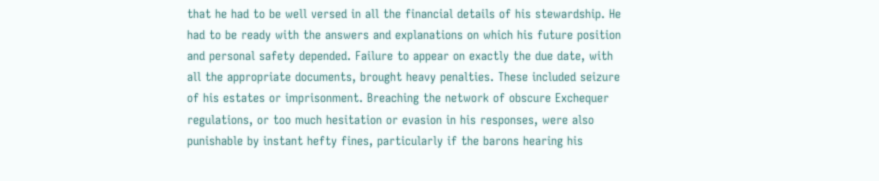that he had to be well versed in all the financial details of his stewardship. He had to be ready with the answers and explanations on which his future position and personal safety depended. Failure to appear on exactly the due date, with all the appropriate documents, brought heavy penalties. These included seizure of his estates or imprisonment. Breaching the network of obscure Exchequer regulations, or too much hesitation or evasion in his responses, were also punishable by instant hefty fines, particularly if the barons hearing his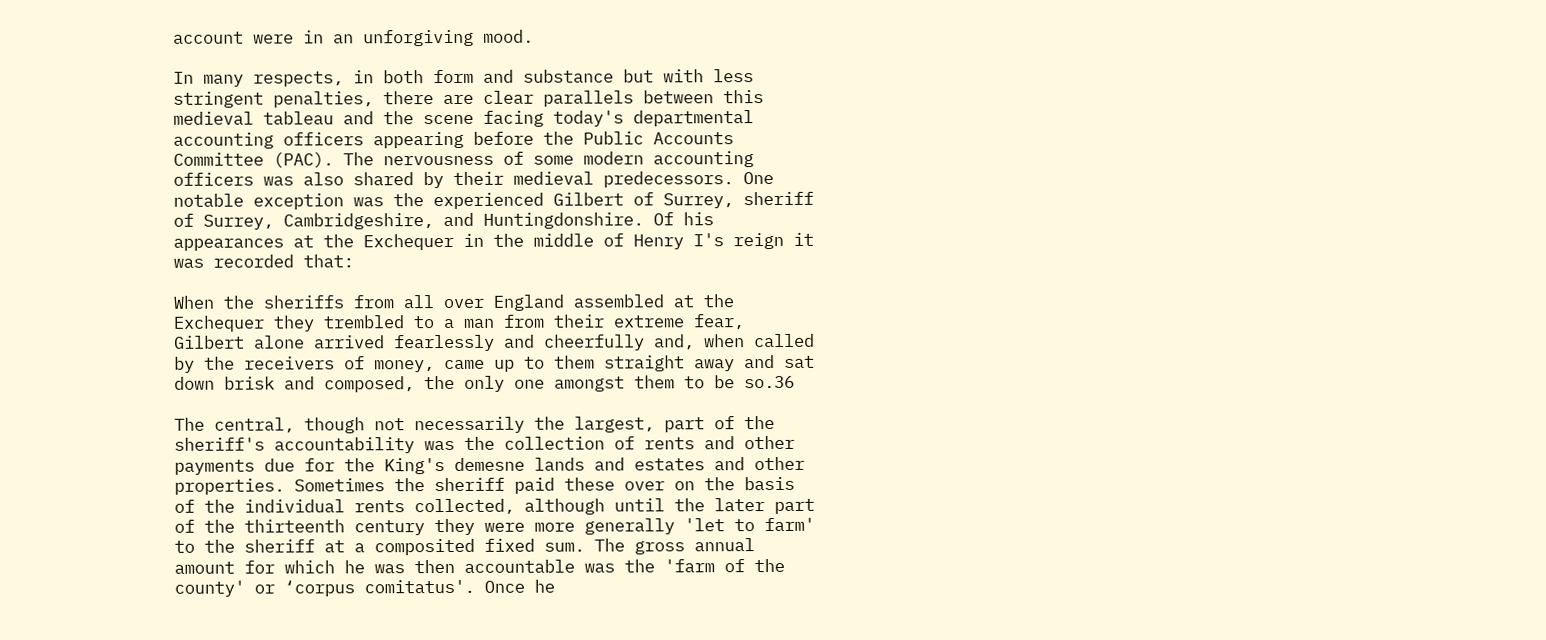account were in an unforgiving mood.

In many respects, in both form and substance but with less stringent penalties, there are clear parallels between this medieval tableau and the scene facing today's departmental accounting officers appearing before the Public Accounts Committee (PAC). The nervousness of some modern accounting officers was also shared by their medieval predecessors. One notable exception was the experienced Gilbert of Surrey, sheriff of Surrey, Cambridgeshire, and Huntingdonshire. Of his appearances at the Exchequer in the middle of Henry I's reign it was recorded that:

When the sheriffs from all over England assembled at the Exchequer they trembled to a man from their extreme fear, Gilbert alone arrived fearlessly and cheerfully and, when called by the receivers of money, came up to them straight away and sat down brisk and composed, the only one amongst them to be so.36

The central, though not necessarily the largest, part of the sheriff's accountability was the collection of rents and other payments due for the King's demesne lands and estates and other properties. Sometimes the sheriff paid these over on the basis of the individual rents collected, although until the later part of the thirteenth century they were more generally 'let to farm' to the sheriff at a composited fixed sum. The gross annual amount for which he was then accountable was the 'farm of the county' or ‘corpus comitatus'. Once he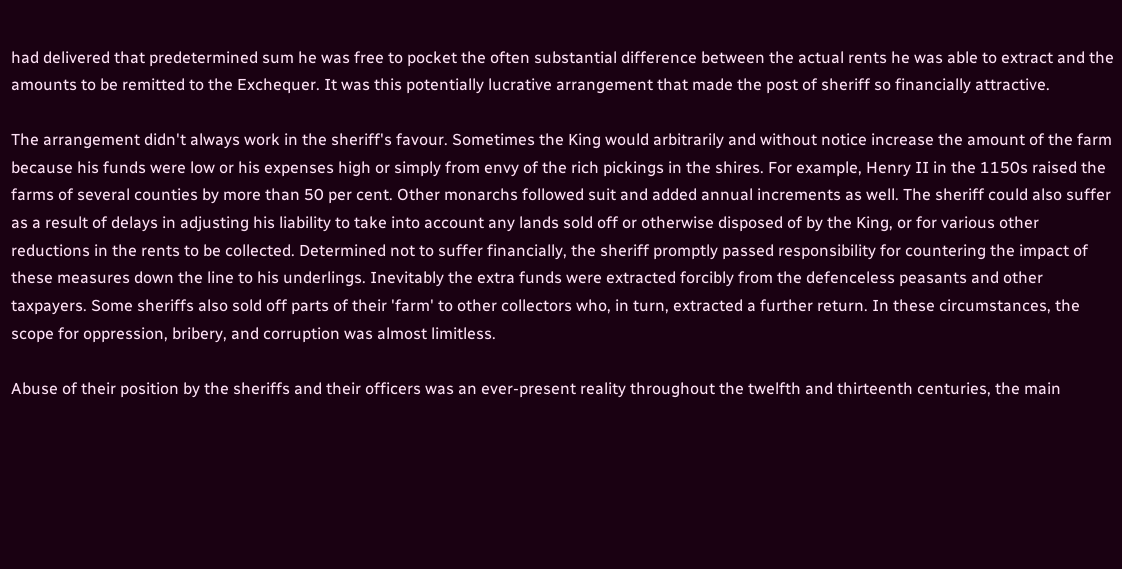had delivered that predetermined sum he was free to pocket the often substantial difference between the actual rents he was able to extract and the amounts to be remitted to the Exchequer. It was this potentially lucrative arrangement that made the post of sheriff so financially attractive.

The arrangement didn't always work in the sheriff's favour. Sometimes the King would arbitrarily and without notice increase the amount of the farm because his funds were low or his expenses high or simply from envy of the rich pickings in the shires. For example, Henry II in the 1150s raised the farms of several counties by more than 50 per cent. Other monarchs followed suit and added annual increments as well. The sheriff could also suffer as a result of delays in adjusting his liability to take into account any lands sold off or otherwise disposed of by the King, or for various other reductions in the rents to be collected. Determined not to suffer financially, the sheriff promptly passed responsibility for countering the impact of these measures down the line to his underlings. Inevitably the extra funds were extracted forcibly from the defenceless peasants and other taxpayers. Some sheriffs also sold off parts of their 'farm' to other collectors who, in turn, extracted a further return. In these circumstances, the scope for oppression, bribery, and corruption was almost limitless.

Abuse of their position by the sheriffs and their officers was an ever-present reality throughout the twelfth and thirteenth centuries, the main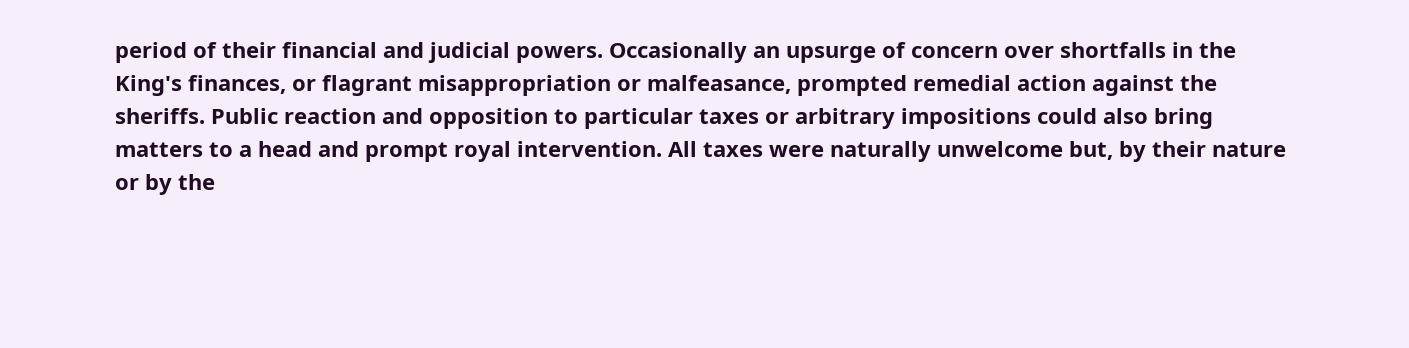period of their financial and judicial powers. Occasionally an upsurge of concern over shortfalls in the King's finances, or flagrant misappropriation or malfeasance, prompted remedial action against the sheriffs. Public reaction and opposition to particular taxes or arbitrary impositions could also bring matters to a head and prompt royal intervention. All taxes were naturally unwelcome but, by their nature or by the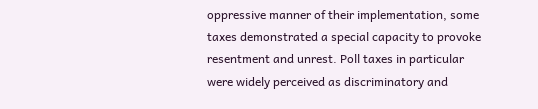oppressive manner of their implementation, some taxes demonstrated a special capacity to provoke resentment and unrest. Poll taxes in particular were widely perceived as discriminatory and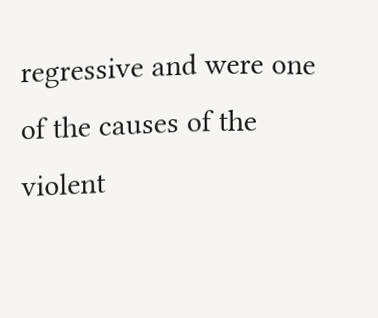regressive and were one of the causes of the violent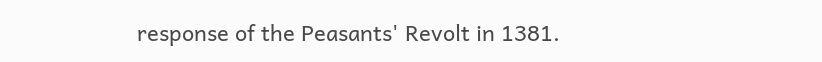response of the Peasants' Revolt in 1381.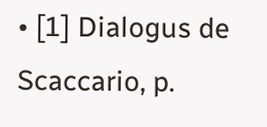• [1] Dialogus de Scaccario, p.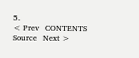5.
< Prev   CONTENTS   Source   Next >